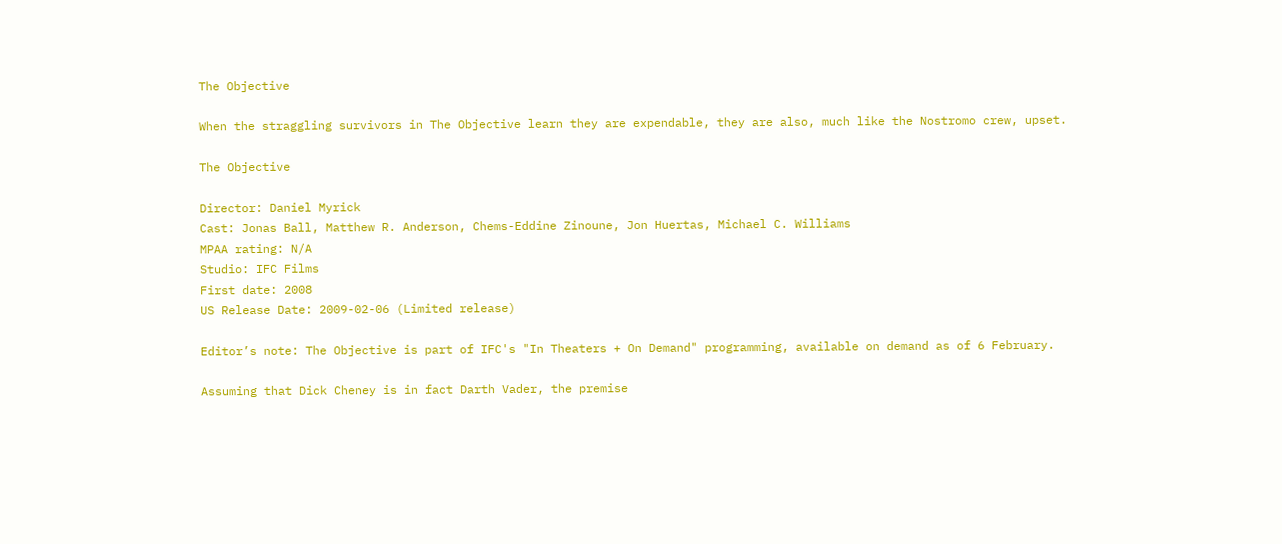The Objective

When the straggling survivors in The Objective learn they are expendable, they are also, much like the Nostromo crew, upset.

The Objective

Director: Daniel Myrick
Cast: Jonas Ball, Matthew R. Anderson, Chems-Eddine Zinoune, Jon Huertas, Michael C. Williams
MPAA rating: N/A
Studio: IFC Films
First date: 2008
US Release Date: 2009-02-06 (Limited release)

Editor’s note: The Objective is part of IFC's "In Theaters + On Demand" programming, available on demand as of 6 February.

Assuming that Dick Cheney is in fact Darth Vader, the premise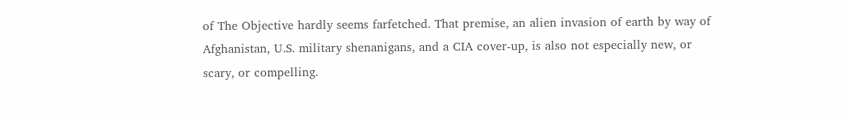of The Objective hardly seems farfetched. That premise, an alien invasion of earth by way of Afghanistan, U.S. military shenanigans, and a CIA cover-up, is also not especially new, or scary, or compelling.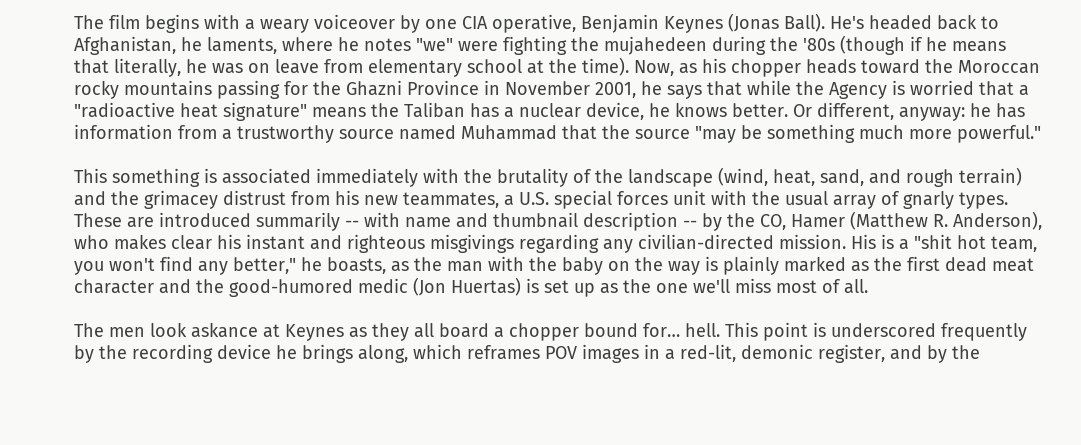The film begins with a weary voiceover by one CIA operative, Benjamin Keynes (Jonas Ball). He's headed back to Afghanistan, he laments, where he notes "we" were fighting the mujahedeen during the '80s (though if he means that literally, he was on leave from elementary school at the time). Now, as his chopper heads toward the Moroccan rocky mountains passing for the Ghazni Province in November 2001, he says that while the Agency is worried that a "radioactive heat signature" means the Taliban has a nuclear device, he knows better. Or different, anyway: he has information from a trustworthy source named Muhammad that the source "may be something much more powerful."

This something is associated immediately with the brutality of the landscape (wind, heat, sand, and rough terrain) and the grimacey distrust from his new teammates, a U.S. special forces unit with the usual array of gnarly types. These are introduced summarily -- with name and thumbnail description -- by the CO, Hamer (Matthew R. Anderson), who makes clear his instant and righteous misgivings regarding any civilian-directed mission. His is a "shit hot team, you won't find any better," he boasts, as the man with the baby on the way is plainly marked as the first dead meat character and the good-humored medic (Jon Huertas) is set up as the one we'll miss most of all.

The men look askance at Keynes as they all board a chopper bound for… hell. This point is underscored frequently by the recording device he brings along, which reframes POV images in a red-lit, demonic register, and by the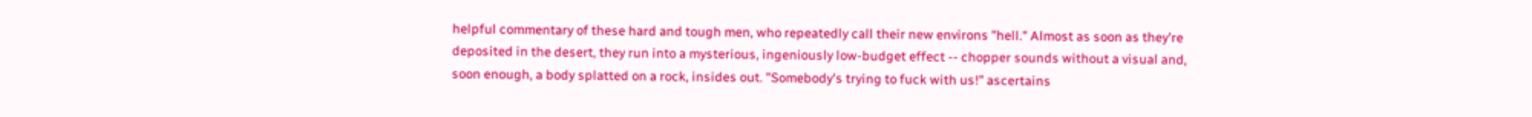helpful commentary of these hard and tough men, who repeatedly call their new environs "hell." Almost as soon as they're deposited in the desert, they run into a mysterious, ingeniously low-budget effect -- chopper sounds without a visual and, soon enough, a body splatted on a rock, insides out. "Somebody's trying to fuck with us!" ascertains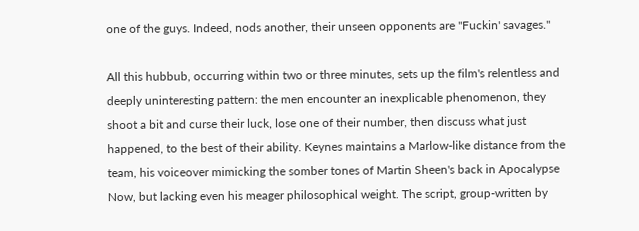one of the guys. Indeed, nods another, their unseen opponents are "Fuckin' savages."

All this hubbub, occurring within two or three minutes, sets up the film's relentless and deeply uninteresting pattern: the men encounter an inexplicable phenomenon, they shoot a bit and curse their luck, lose one of their number, then discuss what just happened, to the best of their ability. Keynes maintains a Marlow-like distance from the team, his voiceover mimicking the somber tones of Martin Sheen's back in Apocalypse Now, but lacking even his meager philosophical weight. The script, group-written by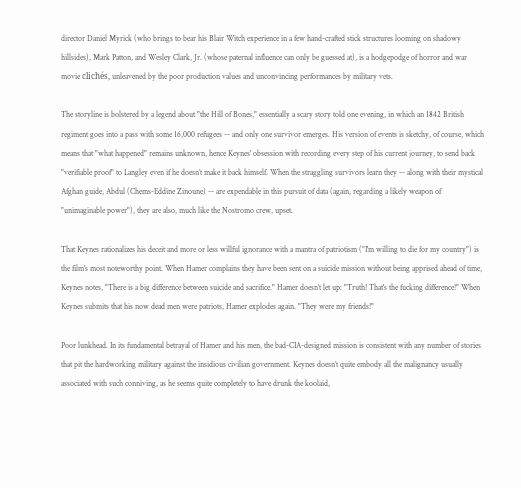director Daniel Myrick (who brings to bear his Blair Witch experience in a few hand-crafted stick structures looming on shadowy hillsides), Mark Patton, and Wesley Clark, Jr. (whose paternal influence can only be guessed at), is a hodgepodge of horror and war movie clichés, unleavened by the poor production values and unconvincing performances by military vets.

The storyline is bolstered by a legend about "the Hill of Bones," essentially a scary story told one evening, in which an 1842 British regiment goes into a pass with some 16,000 refugees -- and only one survivor emerges. His version of events is sketchy, of course, which means that "what happened" remains unknown, hence Keynes' obsession with recording every step of his current journey, to send back "verifiable proof" to Langley even if he doesn’t make it back himself. When the straggling survivors learn they -- along with their mystical Afghan guide, Abdul (Chems-Eddine Zinoune) -- are expendable in this pursuit of data (again, regarding a likely weapon of "unimaginable power"), they are also, much like the Nostromo crew, upset.

That Keynes rationalizes his deceit and more or less willful ignorance with a mantra of patriotism ("I'm willing to die for my country") is the film's most noteworthy point. When Hamer complains they have been sent on a suicide mission without being apprised ahead of time, Keynes notes, "There is a big difference between suicide and sacrifice." Hamer doesn’t let up: "Truth! That's the fucking difference!" When Keynes submits that his now dead men were patriots, Hamer explodes again. "They were my friends!"

Poor lunkhead. In its fundamental betrayal of Hamer and his men, the bad-CIA-designed mission is consistent with any number of stories that pit the hardworking military against the insidious civilian government. Keynes doesn’t quite embody all the malignancy usually associated with such conniving, as he seems quite completely to have drunk the koolaid,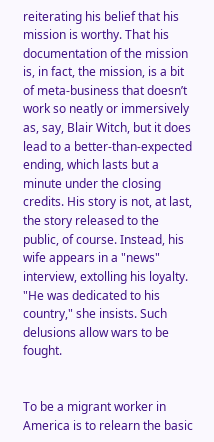reiterating his belief that his mission is worthy. That his documentation of the mission is, in fact, the mission, is a bit of meta-business that doesn’t work so neatly or immersively as, say, Blair Witch, but it does lead to a better-than-expected ending, which lasts but a minute under the closing credits. His story is not, at last, the story released to the public, of course. Instead, his wife appears in a "news" interview, extolling his loyalty. "He was dedicated to his country," she insists. Such delusions allow wars to be fought.


To be a migrant worker in America is to relearn the basic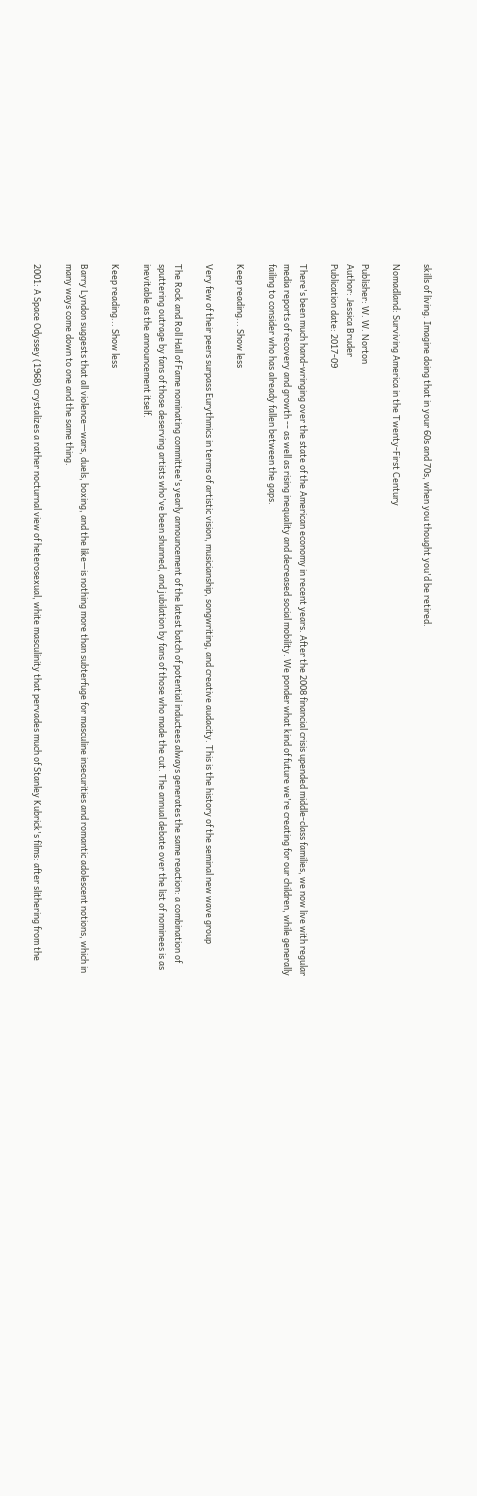skills of living. Imagine doing that in your 60s and 70s, when you thought you'd be retired.

Nomadland: Surviving America in the Twenty-First Century

Publisher: W. W. Norton
Author: Jessica Bruder
Publication date: 2017-09

There's been much hand-wringing over the state of the American economy in recent years. After the 2008 financial crisis upended middle-class families, we now live with regular media reports of recovery and growth -- as well as rising inequality and decreased social mobility. We ponder what kind of future we're creating for our children, while generally failing to consider who has already fallen between the gaps.

Keep reading... Show less

Very few of their peers surpass Eurythmics in terms of artistic vision, musicianship, songwriting, and creative audacity. This is the history of the seminal new wave group

The Rock and Roll Hall of Fame nominating committee's yearly announcement of the latest batch of potential inductees always generates the same reaction: a combination of sputtering outrage by fans of those deserving artists who've been shunned, and jubilation by fans of those who made the cut. The annual debate over the list of nominees is as inevitable as the announcement itself.

Keep reading... Show less

Barry Lyndon suggests that all violence—wars, duels, boxing, and the like—is nothing more than subterfuge for masculine insecurities and romantic adolescent notions, which in many ways come down to one and the same thing.

2001: A Space Odyssey (1968) crystalizes a rather nocturnal view of heterosexual, white masculinity that pervades much of Stanley Kubrick's films: after slithering from the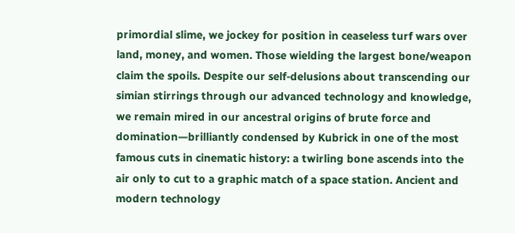primordial slime, we jockey for position in ceaseless turf wars over land, money, and women. Those wielding the largest bone/weapon claim the spoils. Despite our self-delusions about transcending our simian stirrings through our advanced technology and knowledge, we remain mired in our ancestral origins of brute force and domination—brilliantly condensed by Kubrick in one of the most famous cuts in cinematic history: a twirling bone ascends into the air only to cut to a graphic match of a space station. Ancient and modern technology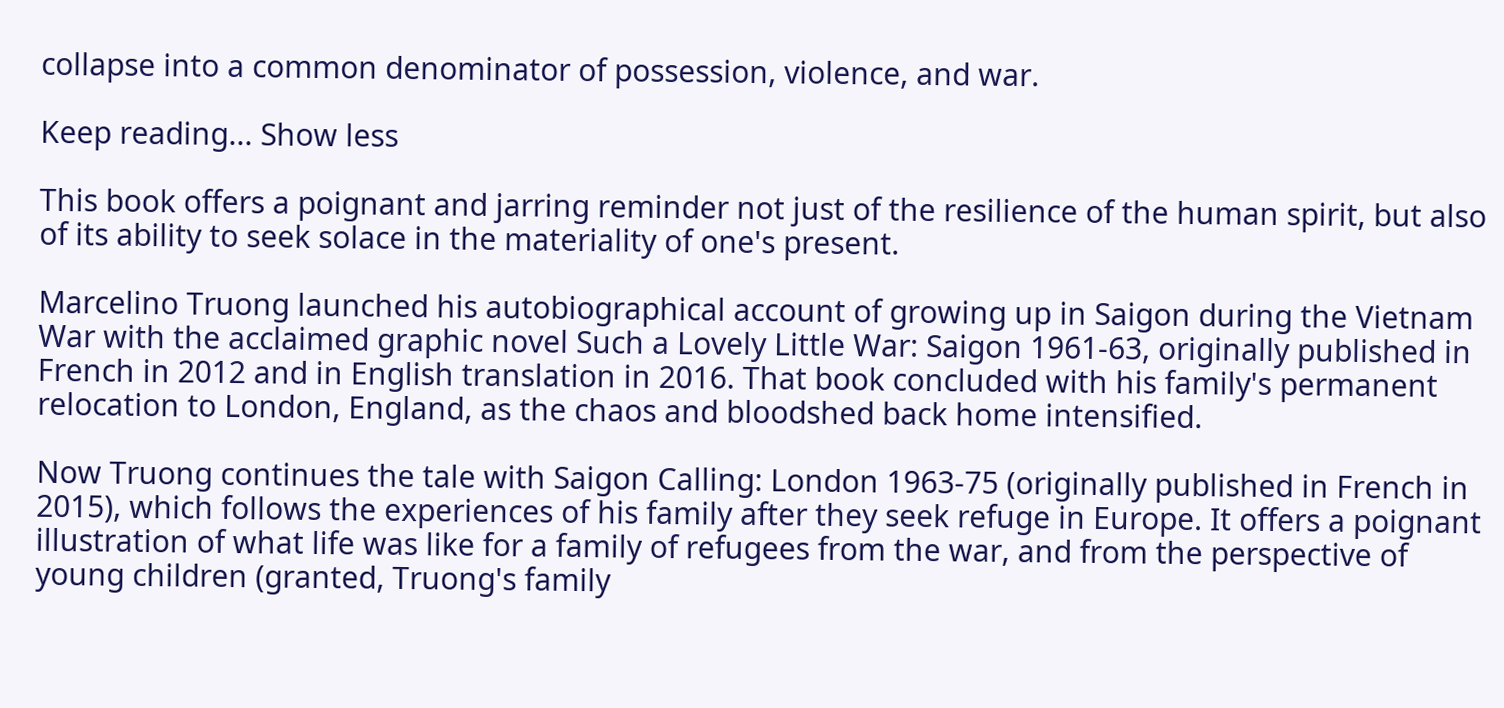collapse into a common denominator of possession, violence, and war.

Keep reading... Show less

This book offers a poignant and jarring reminder not just of the resilience of the human spirit, but also of its ability to seek solace in the materiality of one's present.

Marcelino Truong launched his autobiographical account of growing up in Saigon during the Vietnam War with the acclaimed graphic novel Such a Lovely Little War: Saigon 1961-63, originally published in French in 2012 and in English translation in 2016. That book concluded with his family's permanent relocation to London, England, as the chaos and bloodshed back home intensified.

Now Truong continues the tale with Saigon Calling: London 1963-75 (originally published in French in 2015), which follows the experiences of his family after they seek refuge in Europe. It offers a poignant illustration of what life was like for a family of refugees from the war, and from the perspective of young children (granted, Truong's family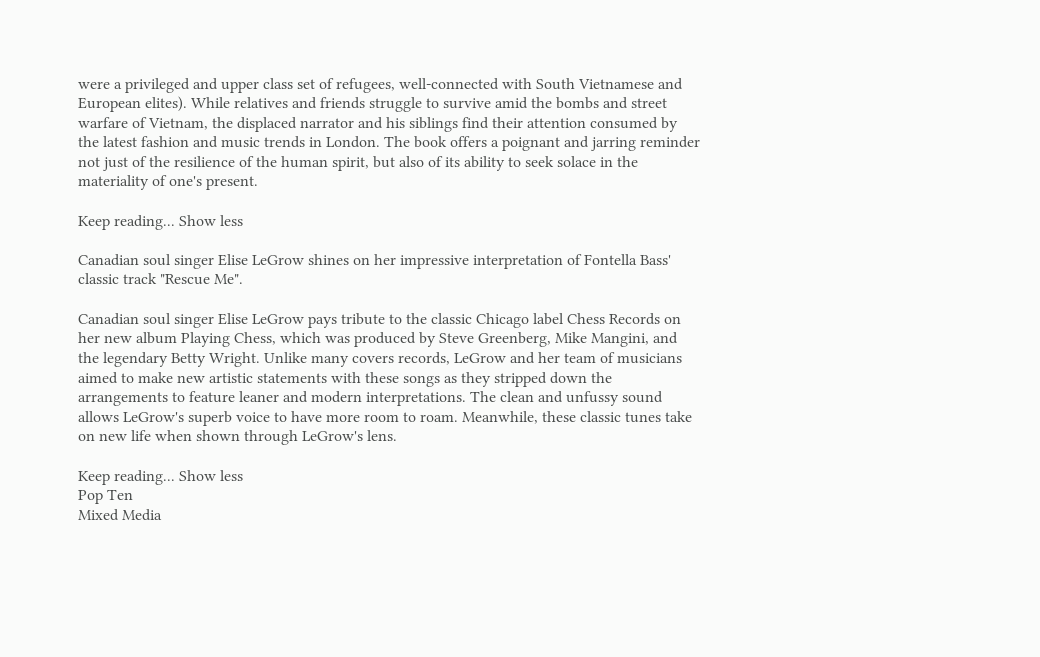were a privileged and upper class set of refugees, well-connected with South Vietnamese and European elites). While relatives and friends struggle to survive amid the bombs and street warfare of Vietnam, the displaced narrator and his siblings find their attention consumed by the latest fashion and music trends in London. The book offers a poignant and jarring reminder not just of the resilience of the human spirit, but also of its ability to seek solace in the materiality of one's present.

Keep reading... Show less

Canadian soul singer Elise LeGrow shines on her impressive interpretation of Fontella Bass' classic track "Rescue Me".

Canadian soul singer Elise LeGrow pays tribute to the classic Chicago label Chess Records on her new album Playing Chess, which was produced by Steve Greenberg, Mike Mangini, and the legendary Betty Wright. Unlike many covers records, LeGrow and her team of musicians aimed to make new artistic statements with these songs as they stripped down the arrangements to feature leaner and modern interpretations. The clean and unfussy sound allows LeGrow's superb voice to have more room to roam. Meanwhile, these classic tunes take on new life when shown through LeGrow's lens.

Keep reading... Show less
Pop Ten
Mixed Media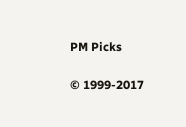PM Picks

© 1999-2017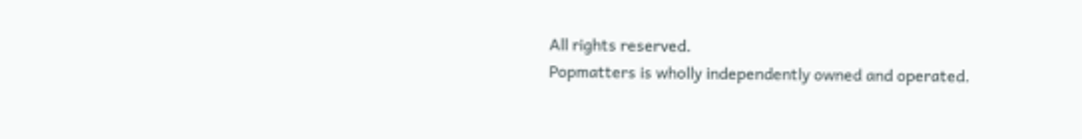All rights reserved.
Popmatters is wholly independently owned and operated.